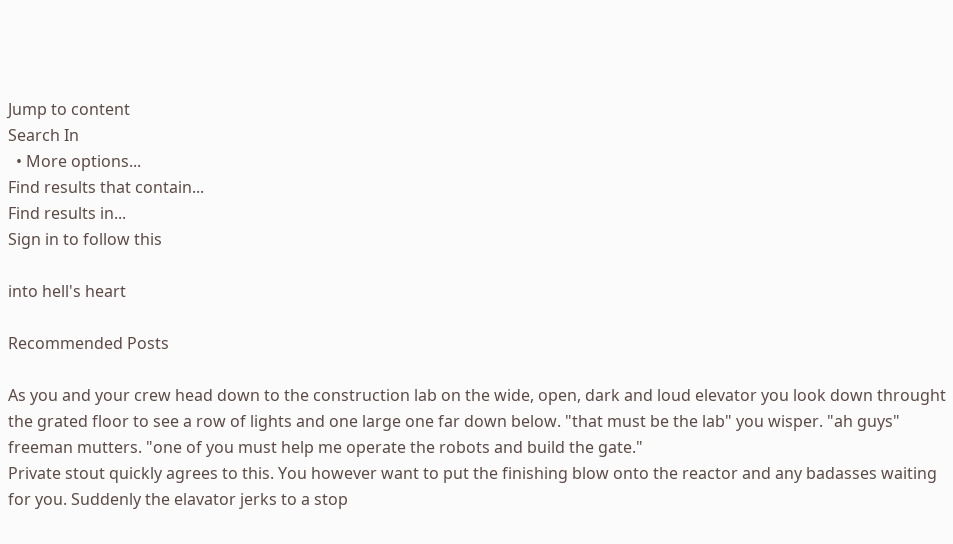Jump to content
Search In
  • More options...
Find results that contain...
Find results in...
Sign in to follow this

into hell's heart

Recommended Posts

As you and your crew head down to the construction lab on the wide, open, dark and loud elevator you look down throught the grated floor to see a row of lights and one large one far down below. "that must be the lab" you wisper. "ah guys" freeman mutters. "one of you must help me operate the robots and build the gate."
Private stout quickly agrees to this. You however want to put the finishing blow onto the reactor and any badasses waiting for you. Suddenly the elavator jerks to a stop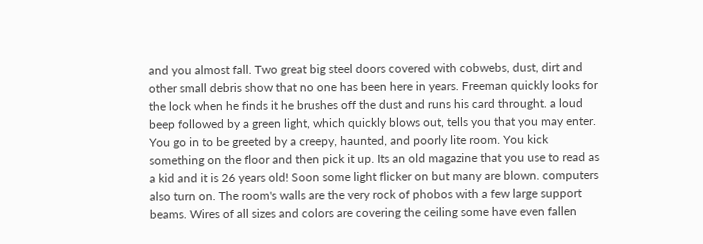and you almost fall. Two great big steel doors covered with cobwebs, dust, dirt and other small debris show that no one has been here in years. Freeman quickly looks for the lock when he finds it he brushes off the dust and runs his card throught. a loud beep followed by a green light, which quickly blows out, tells you that you may enter. You go in to be greeted by a creepy, haunted, and poorly lite room. You kick something on the floor and then pick it up. Its an old magazine that you use to read as a kid and it is 26 years old! Soon some light flicker on but many are blown. computers also turn on. The room's walls are the very rock of phobos with a few large support beams. Wires of all sizes and colors are covering the ceiling some have even fallen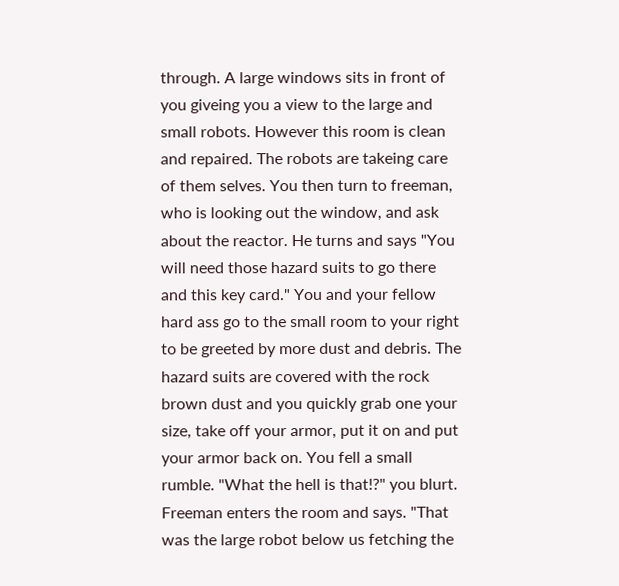through. A large windows sits in front of you giveing you a view to the large and small robots. However this room is clean and repaired. The robots are takeing care of them selves. You then turn to freeman, who is looking out the window, and ask about the reactor. He turns and says "You will need those hazard suits to go there and this key card." You and your fellow hard ass go to the small room to your right to be greeted by more dust and debris. The hazard suits are covered with the rock brown dust and you quickly grab one your size, take off your armor, put it on and put your armor back on. You fell a small rumble. "What the hell is that!?" you blurt. Freeman enters the room and says. "That was the large robot below us fetching the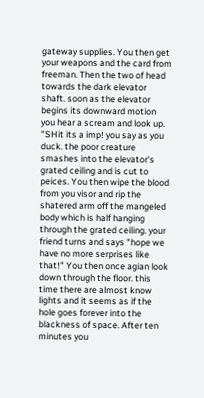gateway supplies. You then get your weapons and the card from freeman. Then the two of head towards the dark elevator shaft. soon as the elevator begins its downward motion you hear a scream and look up. "SHit its a imp! you say as you duck. the poor creature smashes into the elevator's grated ceiling and is cut to peices. You then wipe the blood from you visor and rip the shatered arm off the mangeled body which is half hanging through the grated ceiling. your friend turns and says "hope we have no more serprises like that!" You then once agian look down through the floor. this time there are almost know lights and it seems as if the hole goes forever into the blackness of space. After ten minutes you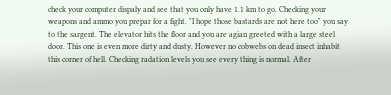check your computer dispaly and see that you only have 1.1 km to go. Checking your weapons and ammo you prepar for a fight. "I hope those bastards are not here too" you say to the sargent. The elevator hits the floor and you are agian greeted with a large steel door. This one is even more dirty and dusty. However no cobwebs on dead insect inhabit this corner of hell. Checking radation levels you see every thing is normal. After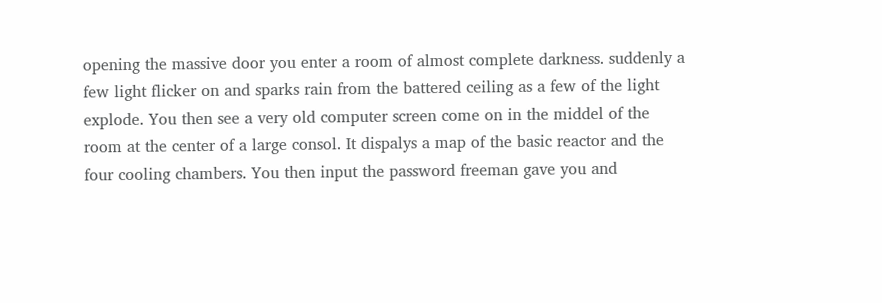opening the massive door you enter a room of almost complete darkness. suddenly a few light flicker on and sparks rain from the battered ceiling as a few of the light explode. You then see a very old computer screen come on in the middel of the room at the center of a large consol. It dispalys a map of the basic reactor and the four cooling chambers. You then input the password freeman gave you and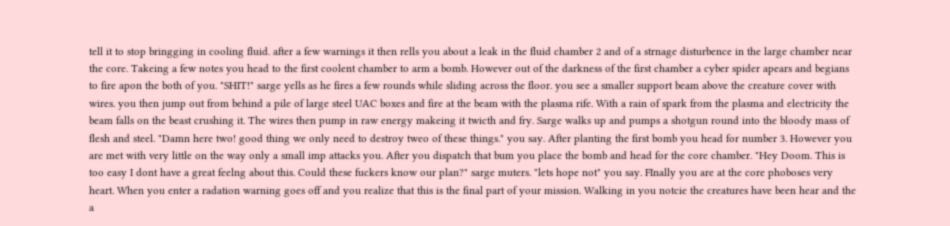tell it to stop bringging in cooling fluid. after a few warnings it then rells you about a leak in the fluid chamber 2 and of a strnage disturbence in the large chamber near the core. Takeing a few notes you head to the first coolent chamber to arm a bomb. However out of the darkness of the first chamber a cyber spider apears and begians to fire apon the both of you. "SHIT!" sarge yells as he fires a few rounds while sliding across the floor. you see a smaller support beam above the creature cover with wires. you then jump out from behind a pile of large steel UAC boxes and fire at the beam with the plasma rife. With a rain of spark from the plasma and electricity the beam falls on the beast crushing it. The wires then pump in raw energy makeing it twicth and fry. Sarge walks up and pumps a shotgun round into the bloody mass of flesh and steel. "Damn here two! good thing we only need to destroy tweo of these things." you say. After planting the first bomb you head for number 3. However you are met with very little on the way only a small imp attacks you. After you dispatch that bum you place the bomb and head for the core chamber. "Hey Doom. This is too easy I dont have a great feelng about this. Could these fuckers know our plan?" sarge muters. "lets hope not" you say. FInally you are at the core phoboses very heart. When you enter a radation warning goes off and you realize that this is the final part of your mission. Walking in you notcie the creatures have been hear and the a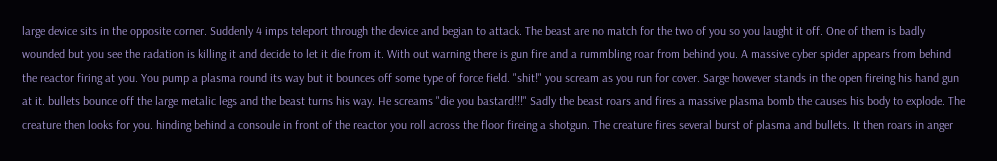large device sits in the opposite corner. Suddenly 4 imps teleport through the device and begian to attack. The beast are no match for the two of you so you laught it off. One of them is badly wounded but you see the radation is killing it and decide to let it die from it. With out warning there is gun fire and a rummbling roar from behind you. A massive cyber spider appears from behind the reactor firing at you. You pump a plasma round its way but it bounces off some type of force field. "shit!" you scream as you run for cover. Sarge however stands in the open fireing his hand gun at it. bullets bounce off the large metalic legs and the beast turns his way. He screams "die you bastard!!!" Sadly the beast roars and fires a massive plasma bomb the causes his body to explode. The creature then looks for you. hinding behind a consoule in front of the reactor you roll across the floor fireing a shotgun. The creature fires several burst of plasma and bullets. It then roars in anger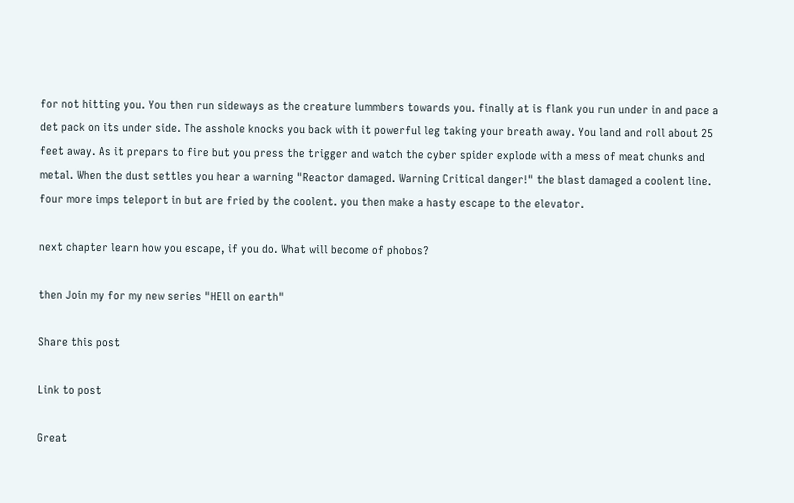for not hitting you. You then run sideways as the creature lummbers towards you. finally at is flank you run under in and pace a det pack on its under side. The asshole knocks you back with it powerful leg taking your breath away. You land and roll about 25 feet away. As it prepars to fire but you press the trigger and watch the cyber spider explode with a mess of meat chunks and metal. When the dust settles you hear a warning "Reactor damaged. Warning Critical danger!" the blast damaged a coolent line. four more imps teleport in but are fried by the coolent. you then make a hasty escape to the elevator.

next chapter learn how you escape, if you do. What will become of phobos?

then Join my for my new series "HEll on earth"

Share this post

Link to post

Great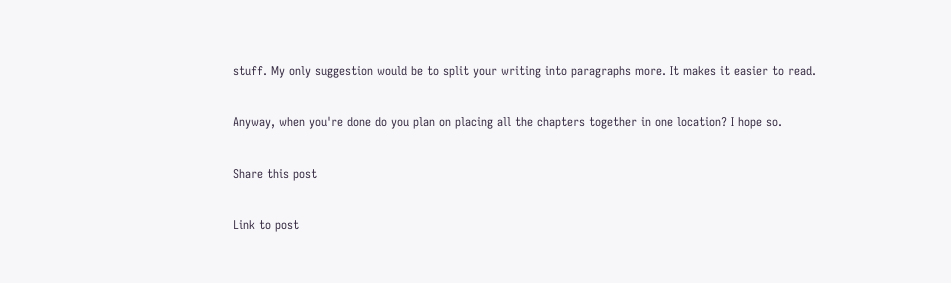stuff. My only suggestion would be to split your writing into paragraphs more. It makes it easier to read.

Anyway, when you're done do you plan on placing all the chapters together in one location? I hope so.

Share this post

Link to post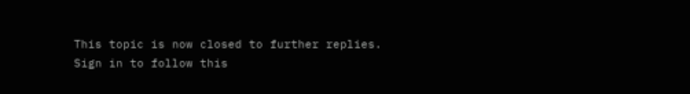This topic is now closed to further replies.
Sign in to follow this